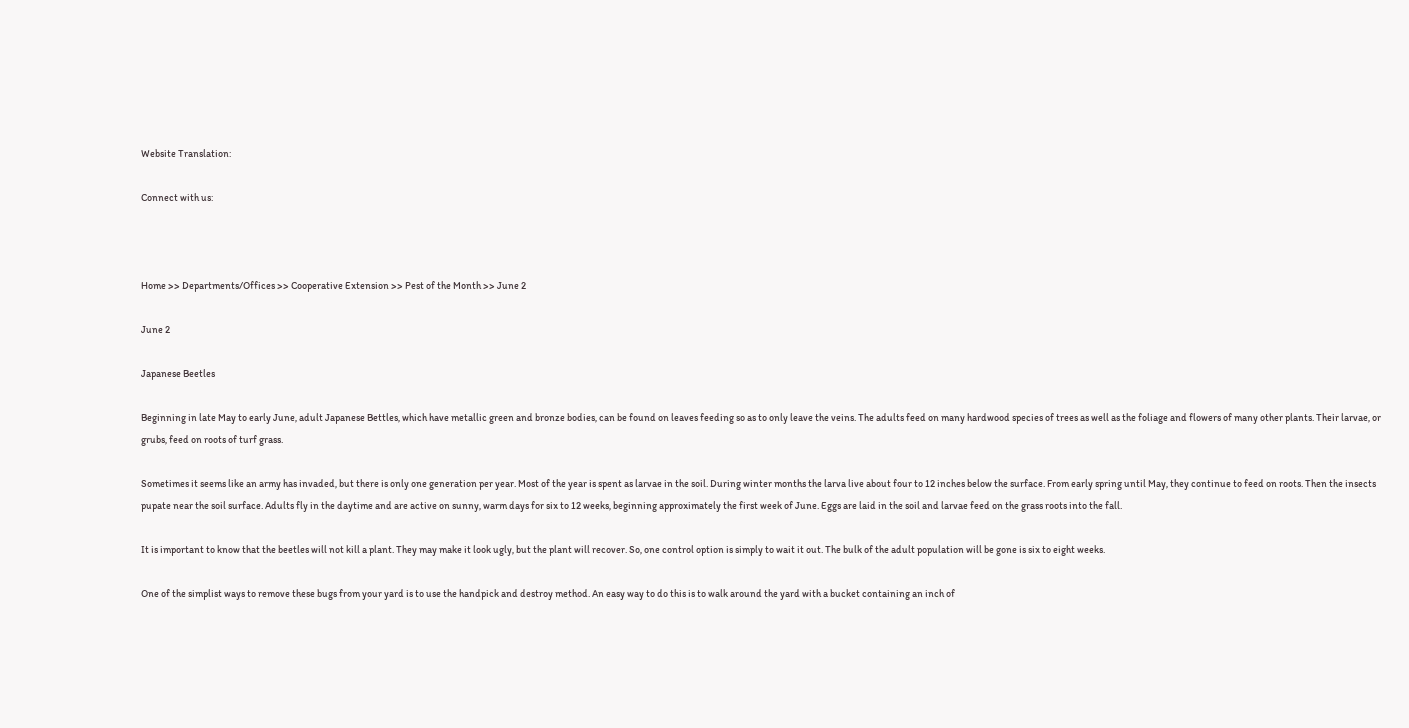Website Translation:

Connect with us:



Home >> Departments/Offices >> Cooperative Extension >> Pest of the Month >> June 2

June 2

Japanese Beetles

Beginning in late May to early June, adult Japanese Bettles, which have metallic green and bronze bodies, can be found on leaves feeding so as to only leave the veins. The adults feed on many hardwood species of trees as well as the foliage and flowers of many other plants. Their larvae, or grubs, feed on roots of turf grass.

Sometimes it seems like an army has invaded, but there is only one generation per year. Most of the year is spent as larvae in the soil. During winter months the larva live about four to 12 inches below the surface. From early spring until May, they continue to feed on roots. Then the insects pupate near the soil surface. Adults fly in the daytime and are active on sunny, warm days for six to 12 weeks, beginning approximately the first week of June. Eggs are laid in the soil and larvae feed on the grass roots into the fall.

It is important to know that the beetles will not kill a plant. They may make it look ugly, but the plant will recover. So, one control option is simply to wait it out. The bulk of the adult population will be gone is six to eight weeks.

One of the simplist ways to remove these bugs from your yard is to use the handpick and destroy method. An easy way to do this is to walk around the yard with a bucket containing an inch of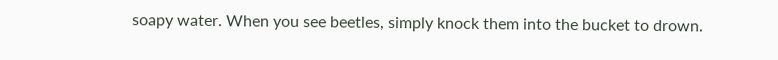soapy water. When you see beetles, simply knock them into the bucket to drown.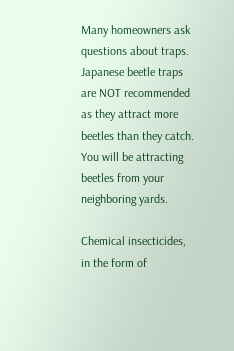Many homeowners ask questions about traps. Japanese beetle traps are NOT recommended as they attract more beetles than they catch. You will be attracting beetles from your neighboring yards.

Chemical insecticides, in the form of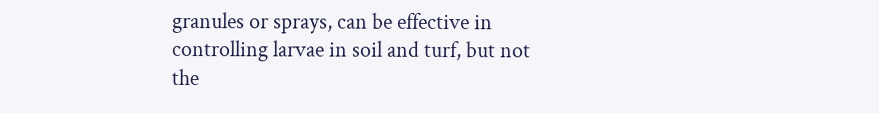granules or sprays, can be effective in controlling larvae in soil and turf, but not the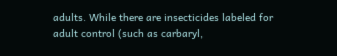adults. While there are insecticides labeled for adult control (such as carbaryl,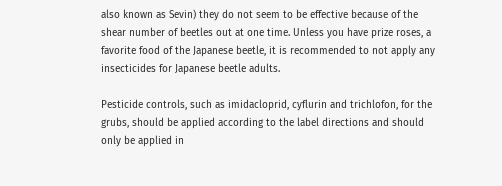also known as Sevin) they do not seem to be effective because of the shear number of beetles out at one time. Unless you have prize roses, a favorite food of the Japanese beetle, it is recommended to not apply any insecticides for Japanese beetle adults.

Pesticide controls, such as imidacloprid, cyflurin and trichlofon, for the grubs, should be applied according to the label directions and should only be applied in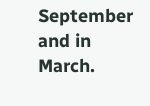September and in March.